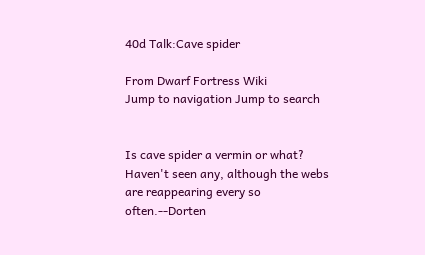40d Talk:Cave spider

From Dwarf Fortress Wiki
Jump to navigation Jump to search


Is cave spider a vermin or what? Haven't seen any, although the webs are reappearing every so often.--Dorten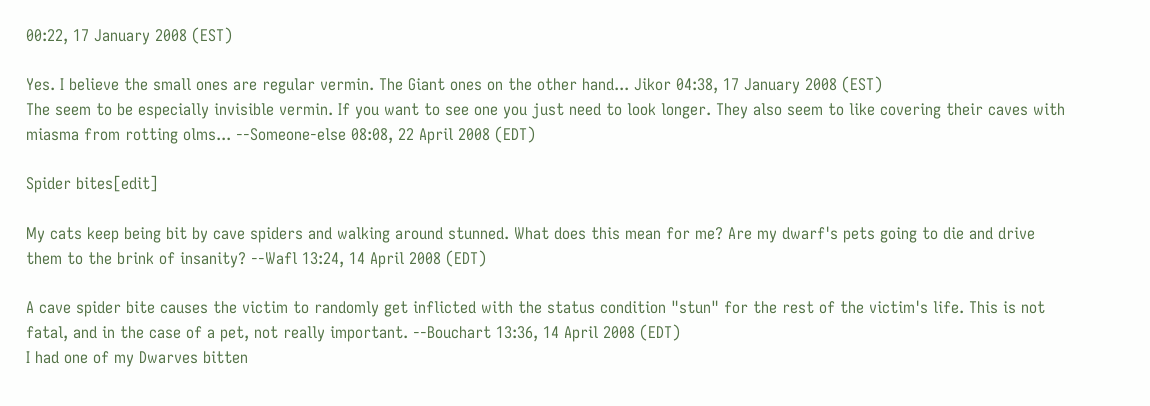00:22, 17 January 2008 (EST)

Yes. I believe the small ones are regular vermin. The Giant ones on the other hand... Jikor 04:38, 17 January 2008 (EST)
The seem to be especially invisible vermin. If you want to see one you just need to look longer. They also seem to like covering their caves with miasma from rotting olms... --Someone-else 08:08, 22 April 2008 (EDT)

Spider bites[edit]

My cats keep being bit by cave spiders and walking around stunned. What does this mean for me? Are my dwarf's pets going to die and drive them to the brink of insanity? --Wafl 13:24, 14 April 2008 (EDT)

A cave spider bite causes the victim to randomly get inflicted with the status condition "stun" for the rest of the victim's life. This is not fatal, and in the case of a pet, not really important. --Bouchart 13:36, 14 April 2008 (EDT)
I had one of my Dwarves bitten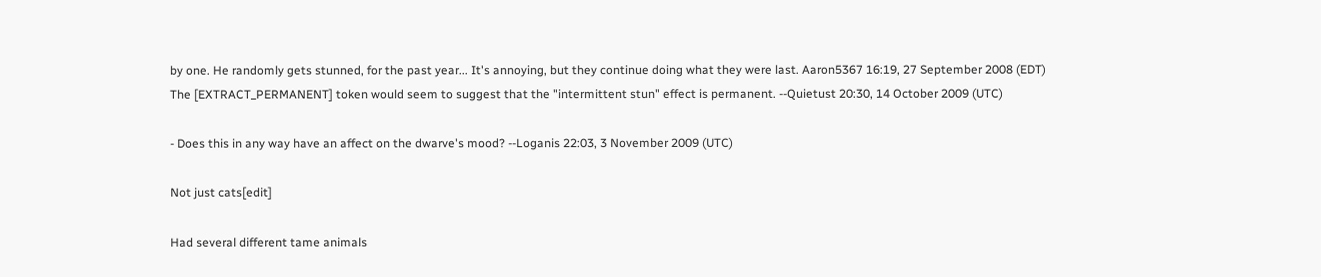by one. He randomly gets stunned, for the past year... It's annoying, but they continue doing what they were last. Aaron5367 16:19, 27 September 2008 (EDT)
The [EXTRACT_PERMANENT] token would seem to suggest that the "intermittent stun" effect is permanent. --Quietust 20:30, 14 October 2009 (UTC)

- Does this in any way have an affect on the dwarve's mood? --Loganis 22:03, 3 November 2009 (UTC)

Not just cats[edit]

Had several different tame animals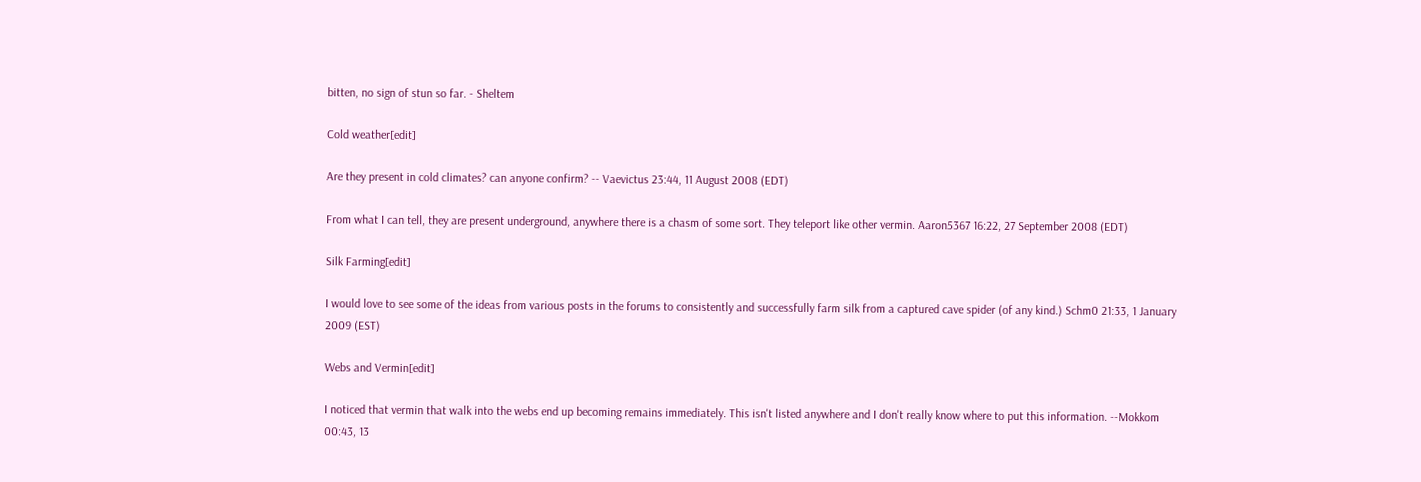bitten, no sign of stun so far. - Sheltem

Cold weather[edit]

Are they present in cold climates? can anyone confirm? -- Vaevictus 23:44, 11 August 2008 (EDT)

From what I can tell, they are present underground, anywhere there is a chasm of some sort. They teleport like other vermin. Aaron5367 16:22, 27 September 2008 (EDT)

Silk Farming[edit]

I would love to see some of the ideas from various posts in the forums to consistently and successfully farm silk from a captured cave spider (of any kind.) Schm0 21:33, 1 January 2009 (EST)

Webs and Vermin[edit]

I noticed that vermin that walk into the webs end up becoming remains immediately. This isn't listed anywhere and I don't really know where to put this information. --Mokkom 00:43, 13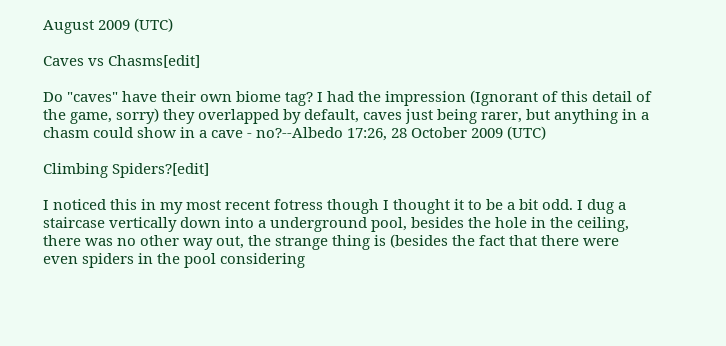August 2009 (UTC)

Caves vs Chasms[edit]

Do "caves" have their own biome tag? I had the impression (Ignorant of this detail of the game, sorry) they overlapped by default, caves just being rarer, but anything in a chasm could show in a cave - no?--Albedo 17:26, 28 October 2009 (UTC)

Climbing Spiders?[edit]

I noticed this in my most recent fotress though I thought it to be a bit odd. I dug a staircase vertically down into a underground pool, besides the hole in the ceiling, there was no other way out, the strange thing is (besides the fact that there were even spiders in the pool considering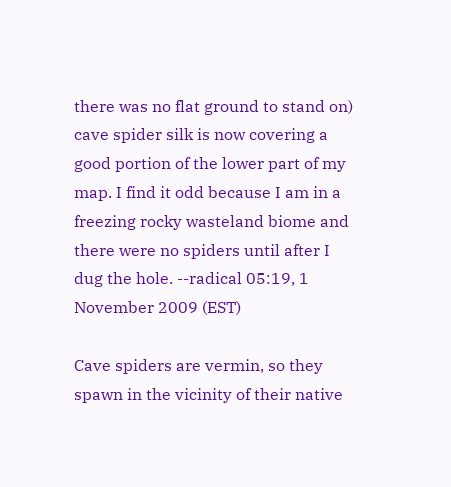there was no flat ground to stand on) cave spider silk is now covering a good portion of the lower part of my map. I find it odd because I am in a freezing rocky wasteland biome and there were no spiders until after I dug the hole. --radical 05:19, 1 November 2009 (EST)

Cave spiders are vermin, so they spawn in the vicinity of their native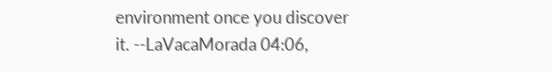environment once you discover it. --LaVacaMorada 04:06,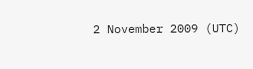2 November 2009 (UTC)